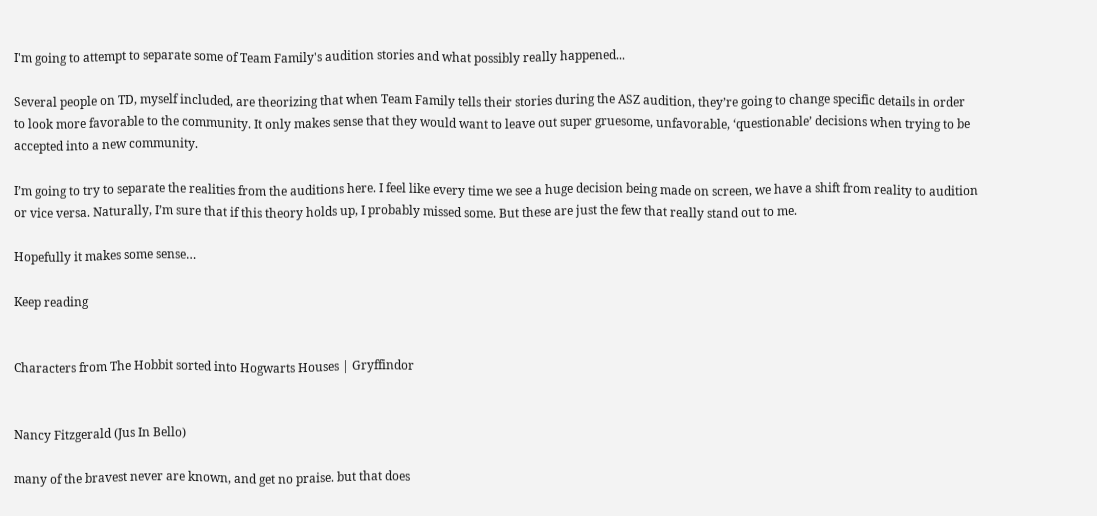I'm going to attempt to separate some of Team Family's audition stories and what possibly really happened...

Several people on TD, myself included, are theorizing that when Team Family tells their stories during the ASZ audition, they’re going to change specific details in order to look more favorable to the community. It only makes sense that they would want to leave out super gruesome, unfavorable, ‘questionable’ decisions when trying to be accepted into a new community.

I’m going to try to separate the realities from the auditions here. I feel like every time we see a huge decision being made on screen, we have a shift from reality to audition or vice versa. Naturally, I’m sure that if this theory holds up, I probably missed some. But these are just the few that really stand out to me.

Hopefully it makes some sense…

Keep reading


Characters from The Hobbit sorted into Hogwarts Houses | Gryffindor


Nancy Fitzgerald (Jus In Bello)

many of the bravest never are known, and get no praise. but that does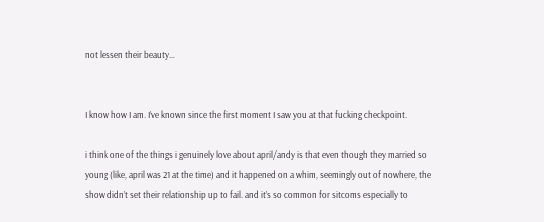not lessen their beauty…


I know how I am. I’ve known since the first moment I saw you at that fucking checkpoint.

i think one of the things i genuinely love about april/andy is that even though they married so young (like, april was 21 at the time) and it happened on a whim, seemingly out of nowhere, the show didn’t set their relationship up to fail. and it’s so common for sitcoms especially to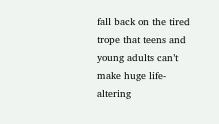fall back on the tired trope that teens and young adults can’t make huge life-altering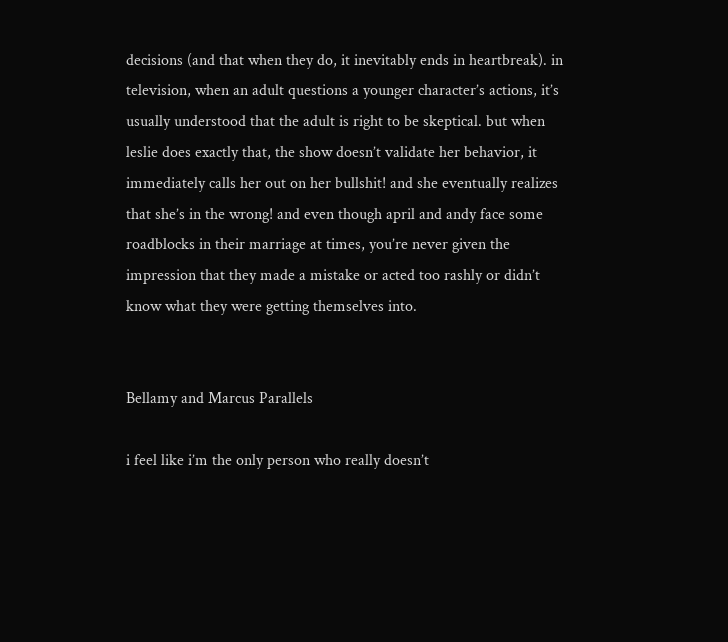decisions (and that when they do, it inevitably ends in heartbreak). in television, when an adult questions a younger character’s actions, it’s usually understood that the adult is right to be skeptical. but when leslie does exactly that, the show doesn’t validate her behavior, it immediately calls her out on her bullshit! and she eventually realizes that she’s in the wrong! and even though april and andy face some roadblocks in their marriage at times, you’re never given the impression that they made a mistake or acted too rashly or didn’t know what they were getting themselves into.


Bellamy and Marcus Parallels

i feel like i’m the only person who really doesn’t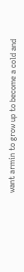want armin to grow up to become a cold and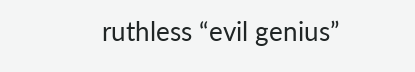ruthless “evil genius”